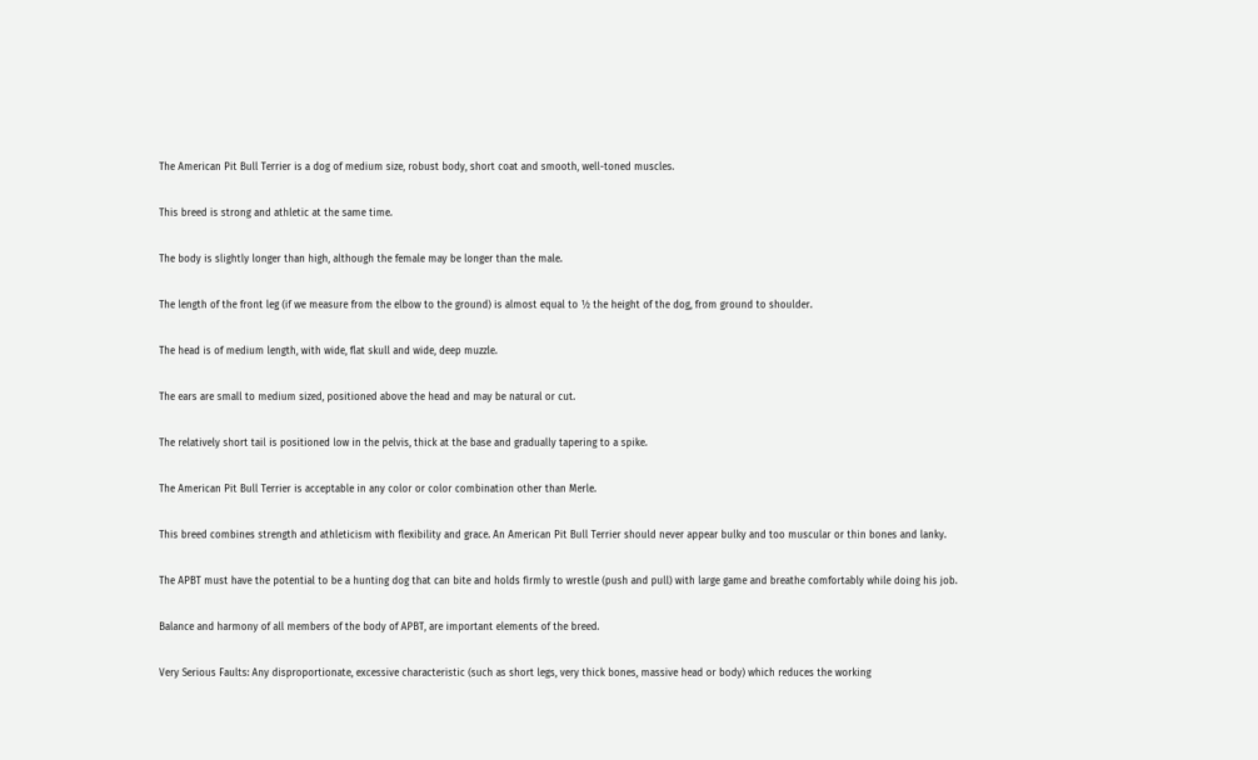The American Pit Bull Terrier is a dog of medium size, robust body, short coat and smooth, well-toned muscles.

This breed is strong and athletic at the same time.

The body is slightly longer than high, although the female may be longer than the male.

The length of the front leg (if we measure from the elbow to the ground) is almost equal to ½ the height of the dog, from ground to shoulder.

The head is of medium length, with wide, flat skull and wide, deep muzzle.

The ears are small to medium sized, positioned above the head and may be natural or cut.

The relatively short tail is positioned low in the pelvis, thick at the base and gradually tapering to a spike.

The American Pit Bull Terrier is acceptable in any color or color combination other than Merle.

This breed combines strength and athleticism with flexibility and grace. An American Pit Bull Terrier should never appear bulky and too muscular or thin bones and lanky.

The APBT must have the potential to be a hunting dog that can bite and holds firmly to wrestle (push and pull) with large game and breathe comfortably while doing his job.

Balance and harmony of all members of the body of APBT, are important elements of the breed.

Very Serious Faults: Any disproportionate, excessive characteristic (such as short legs, very thick bones, massive head or body) which reduces the working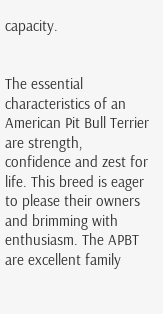capacity.


The essential characteristics of an American Pit Bull Terrier are strength, confidence and zest for life. This breed is eager to please their owners and brimming with enthusiasm. The APBT are excellent family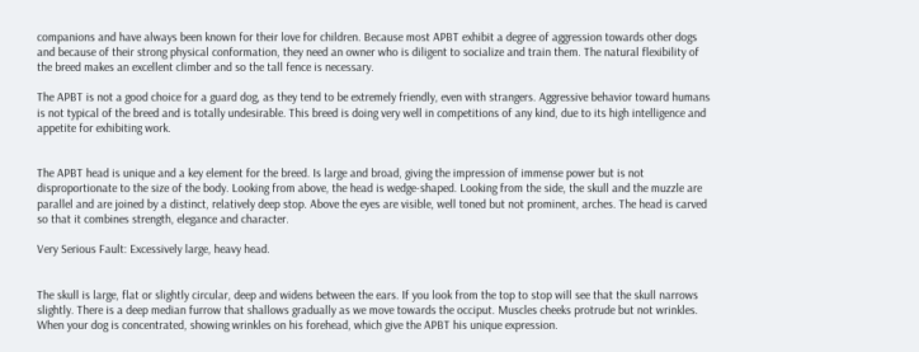companions and have always been known for their love for children. Because most APBT exhibit a degree of aggression towards other dogs and because of their strong physical conformation, they need an owner who is diligent to socialize and train them. The natural flexibility of the breed makes an excellent climber and so the tall fence is necessary.

The APBT is not a good choice for a guard dog, as they tend to be extremely friendly, even with strangers. Aggressive behavior toward humans is not typical of the breed and is totally undesirable. This breed is doing very well in competitions of any kind, due to its high intelligence and appetite for exhibiting work.


The APBT head is unique and a key element for the breed. Is large and broad, giving the impression of immense power but is not disproportionate to the size of the body. Looking from above, the head is wedge-shaped. Looking from the side, the skull and the muzzle are parallel and are joined by a distinct, relatively deep stop. Above the eyes are visible, well toned but not prominent, arches. The head is carved so that it combines strength, elegance and character.

Very Serious Fault: Excessively large, heavy head.


The skull is large, flat or slightly circular, deep and widens between the ears. If you look from the top to stop will see that the skull narrows slightly. There is a deep median furrow that shallows gradually as we move towards the occiput. Muscles cheeks protrude but not wrinkles. When your dog is concentrated, showing wrinkles on his forehead, which give the APBT his unique expression.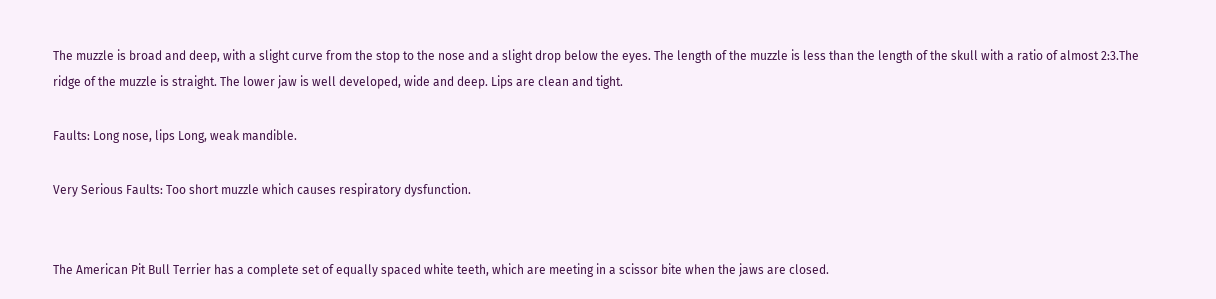The muzzle is broad and deep, with a slight curve from the stop to the nose and a slight drop below the eyes. The length of the muzzle is less than the length of the skull with a ratio of almost 2:3.The ridge of the muzzle is straight. The lower jaw is well developed, wide and deep. Lips are clean and tight.

Faults: Long nose, lips Long, weak mandible.

Very Serious Faults: Too short muzzle which causes respiratory dysfunction.


The American Pit Bull Terrier has a complete set of equally spaced white teeth, which are meeting in a scissor bite when the jaws are closed.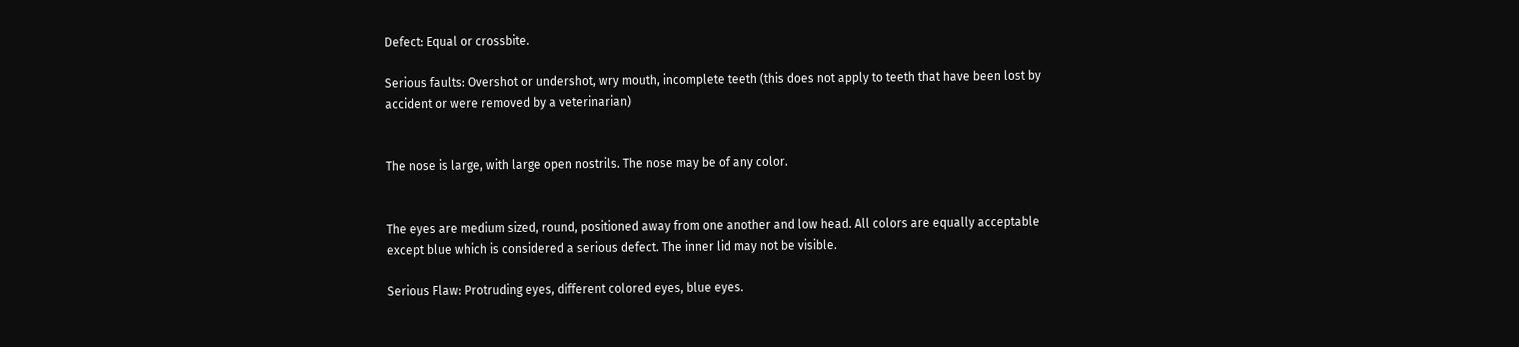Defect: Equal or crossbite.

Serious faults: Overshot or undershot, wry mouth, incomplete teeth (this does not apply to teeth that have been lost by accident or were removed by a veterinarian)


The nose is large, with large open nostrils. The nose may be of any color.


The eyes are medium sized, round, positioned away from one another and low head. All colors are equally acceptable except blue which is considered a serious defect. The inner lid may not be visible.

Serious Flaw: Protruding eyes, different colored eyes, blue eyes.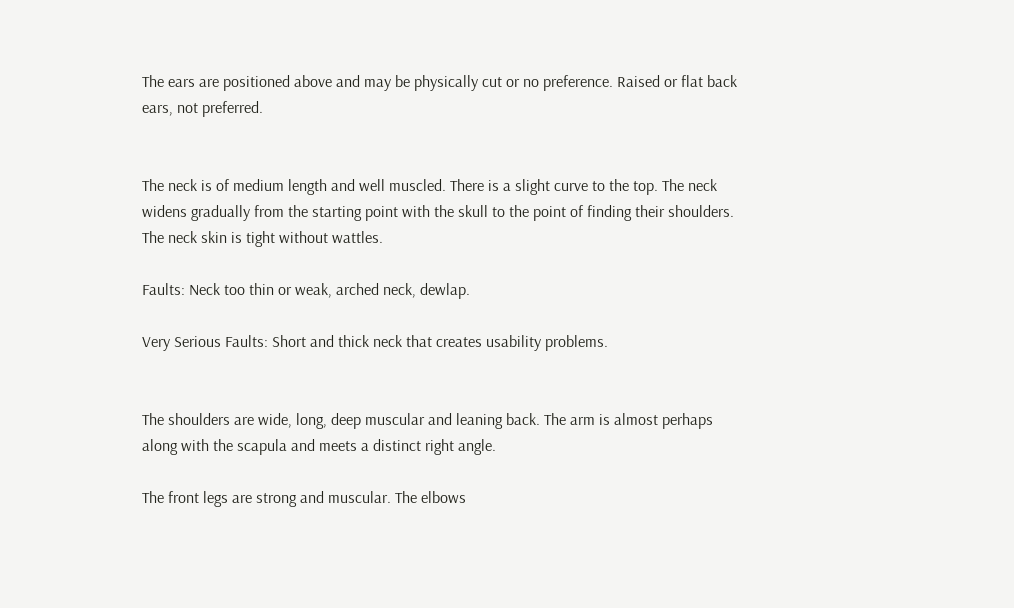The ears are positioned above and may be physically cut or no preference. Raised or flat back ears, not preferred.


The neck is of medium length and well muscled. There is a slight curve to the top. The neck widens gradually from the starting point with the skull to the point of finding their shoulders. The neck skin is tight without wattles.

Faults: Neck too thin or weak, arched neck, dewlap.

Very Serious Faults: Short and thick neck that creates usability problems.


The shoulders are wide, long, deep muscular and leaning back. The arm is almost perhaps along with the scapula and meets a distinct right angle.

The front legs are strong and muscular. The elbows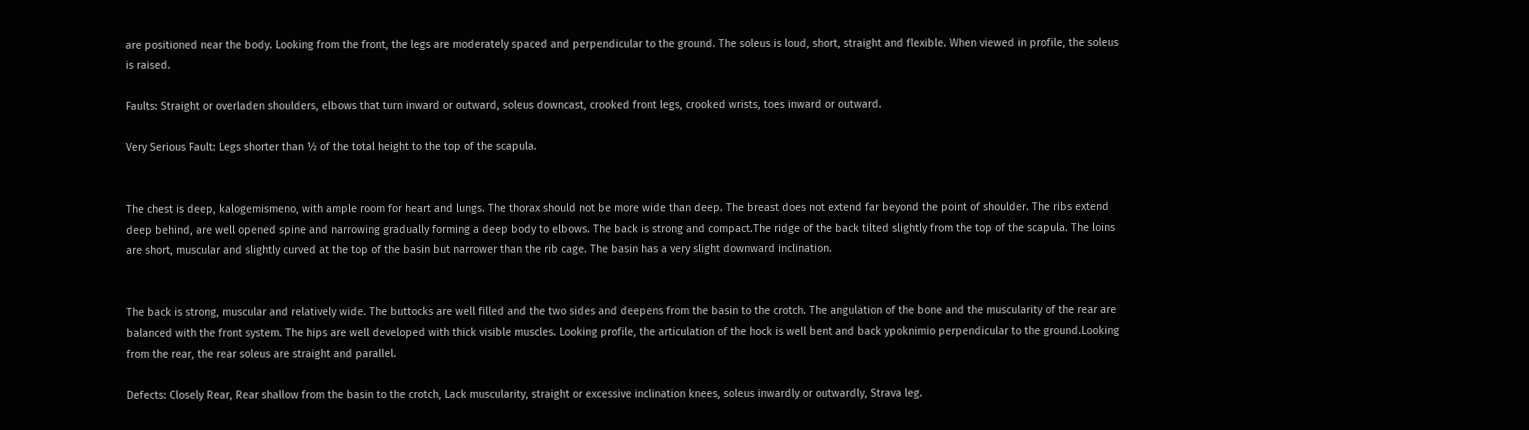are positioned near the body. Looking from the front, the legs are moderately spaced and perpendicular to the ground. The soleus is loud, short, straight and flexible. When viewed in profile, the soleus is raised.

Faults: Straight or overladen shoulders, elbows that turn inward or outward, soleus downcast, crooked front legs, crooked wrists, toes inward or outward.

Very Serious Fault: Legs shorter than ½ of the total height to the top of the scapula.


The chest is deep, kalogemismeno, with ample room for heart and lungs. The thorax should not be more wide than deep. The breast does not extend far beyond the point of shoulder. The ribs extend deep behind, are well opened spine and narrowing gradually forming a deep body to elbows. The back is strong and compact.The ridge of the back tilted slightly from the top of the scapula. The loins are short, muscular and slightly curved at the top of the basin but narrower than the rib cage. The basin has a very slight downward inclination.


The back is strong, muscular and relatively wide. The buttocks are well filled and the two sides and deepens from the basin to the crotch. The angulation of the bone and the muscularity of the rear are balanced with the front system. The hips are well developed with thick visible muscles. Looking profile, the articulation of the hock is well bent and back ypoknimio perpendicular to the ground.Looking from the rear, the rear soleus are straight and parallel.

Defects: Closely Rear, Rear shallow from the basin to the crotch, Lack muscularity, straight or excessive inclination knees, soleus inwardly or outwardly, Strava leg.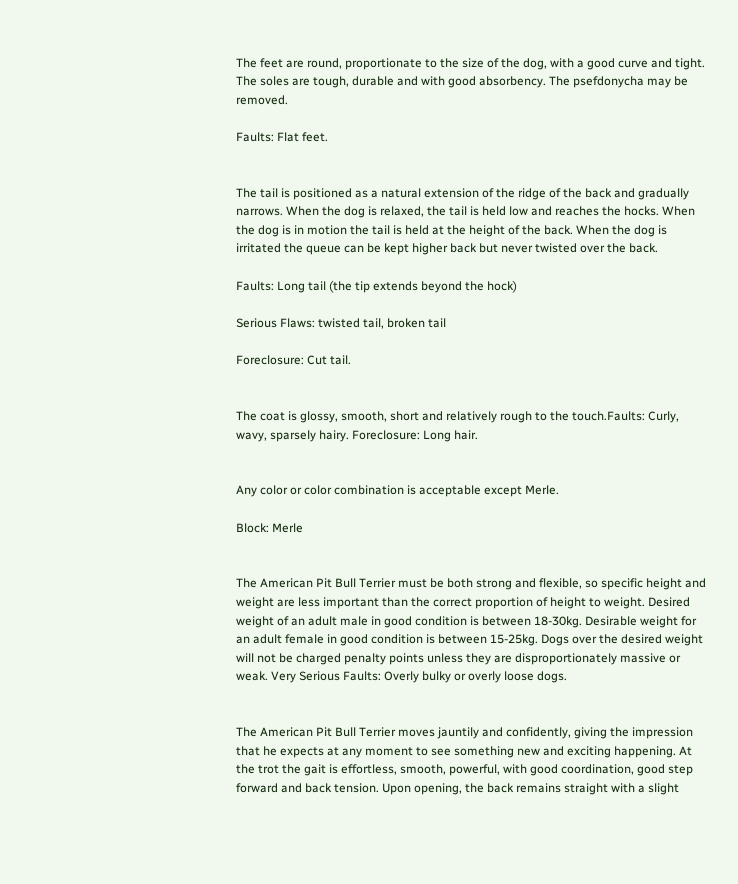The feet are round, proportionate to the size of the dog, with a good curve and tight. The soles are tough, durable and with good absorbency. The psefdonycha may be removed.

Faults: Flat feet.


The tail is positioned as a natural extension of the ridge of the back and gradually narrows. When the dog is relaxed, the tail is held low and reaches the hocks. When the dog is in motion the tail is held at the height of the back. When the dog is irritated the queue can be kept higher back but never twisted over the back.

Faults: Long tail (the tip extends beyond the hock)

Serious Flaws: twisted tail, broken tail

Foreclosure: Cut tail.


The coat is glossy, smooth, short and relatively rough to the touch.Faults: Curly, wavy, sparsely hairy. Foreclosure: Long hair.


Any color or color combination is acceptable except Merle.

Block: Merle


The American Pit Bull Terrier must be both strong and flexible, so specific height and weight are less important than the correct proportion of height to weight. Desired weight of an adult male in good condition is between 18-30kg. Desirable weight for an adult female in good condition is between 15-25kg. Dogs over the desired weight will not be charged penalty points unless they are disproportionately massive or weak. Very Serious Faults: Overly bulky or overly loose dogs.


The American Pit Bull Terrier moves jauntily and confidently, giving the impression that he expects at any moment to see something new and exciting happening. At the trot the gait is effortless, smooth, powerful, with good coordination, good step forward and back tension. Upon opening, the back remains straight with a slight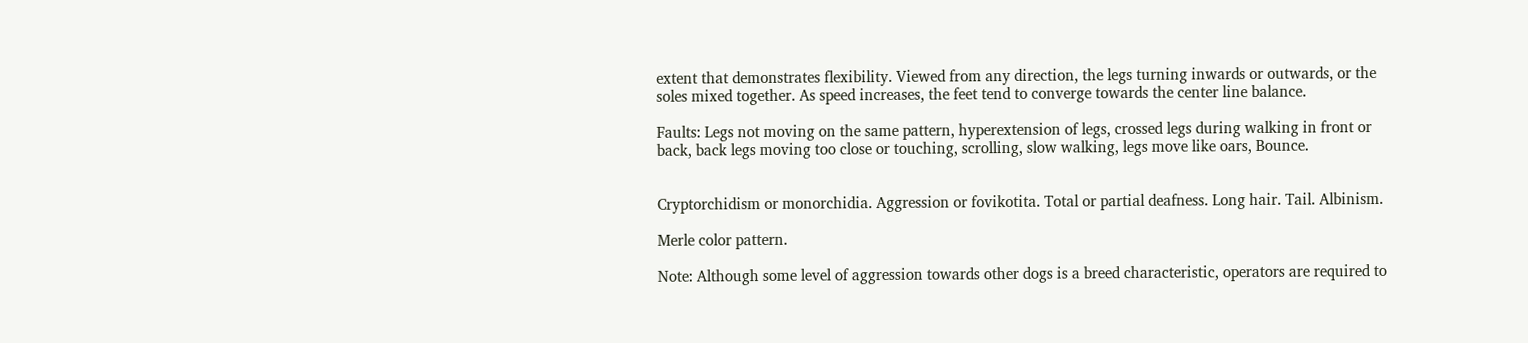extent that demonstrates flexibility. Viewed from any direction, the legs turning inwards or outwards, or the soles mixed together. As speed increases, the feet tend to converge towards the center line balance.

Faults: Legs not moving on the same pattern, hyperextension of legs, crossed legs during walking in front or back, back legs moving too close or touching, scrolling, slow walking, legs move like oars, Bounce.


Cryptorchidism or monorchidia. Aggression or fovikotita. Total or partial deafness. Long hair. Tail. Albinism.

Merle color pattern.

Note: Although some level of aggression towards other dogs is a breed characteristic, operators are required to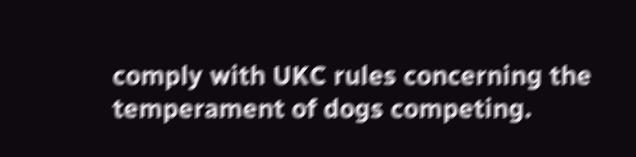comply with UKC rules concerning the temperament of dogs competing.